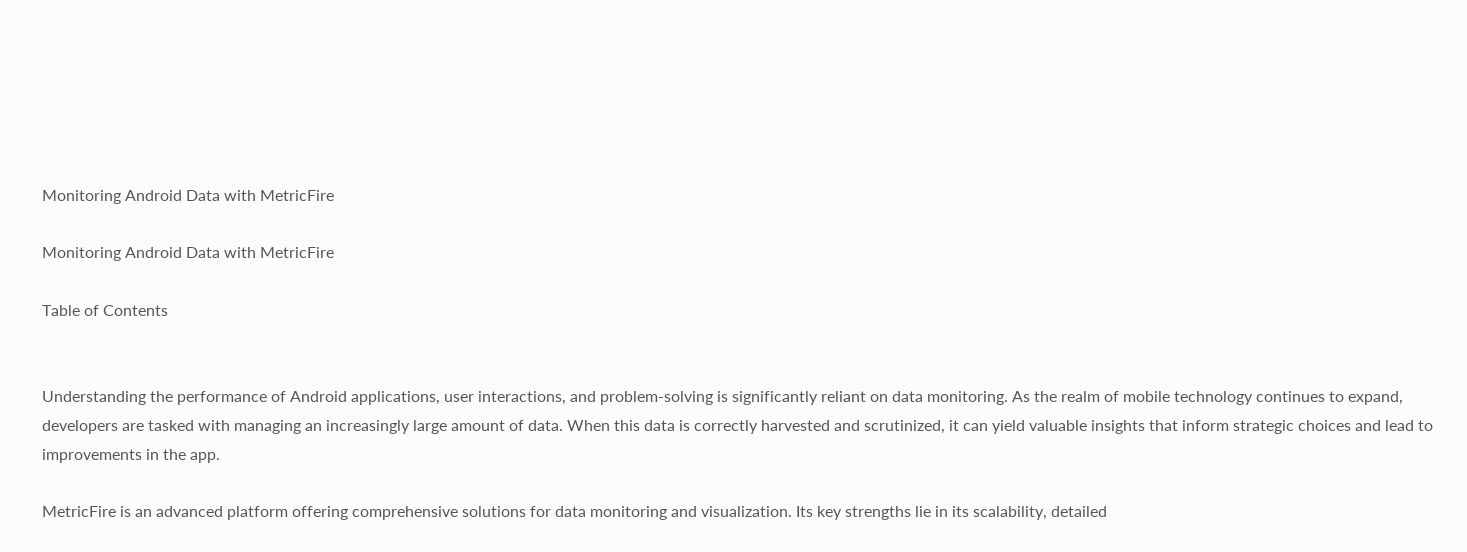Monitoring Android Data with MetricFire

Monitoring Android Data with MetricFire

Table of Contents


Understanding the performance of Android applications, user interactions, and problem-solving is significantly reliant on data monitoring. As the realm of mobile technology continues to expand, developers are tasked with managing an increasingly large amount of data. When this data is correctly harvested and scrutinized, it can yield valuable insights that inform strategic choices and lead to improvements in the app.

MetricFire is an advanced platform offering comprehensive solutions for data monitoring and visualization. Its key strengths lie in its scalability, detailed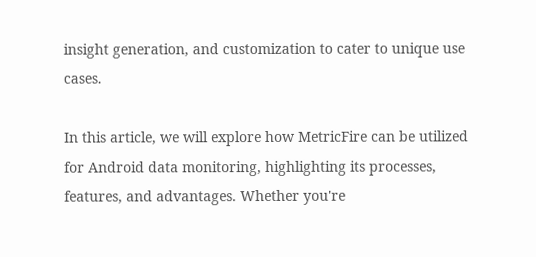insight generation, and customization to cater to unique use cases.

In this article, we will explore how MetricFire can be utilized for Android data monitoring, highlighting its processes, features, and advantages. Whether you're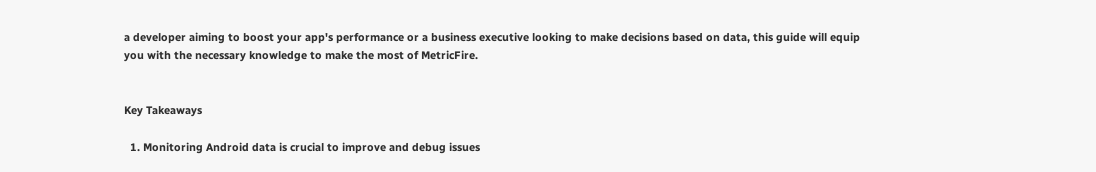a developer aiming to boost your app's performance or a business executive looking to make decisions based on data, this guide will equip you with the necessary knowledge to make the most of MetricFire.


Key Takeaways

  1. Monitoring Android data is crucial to improve and debug issues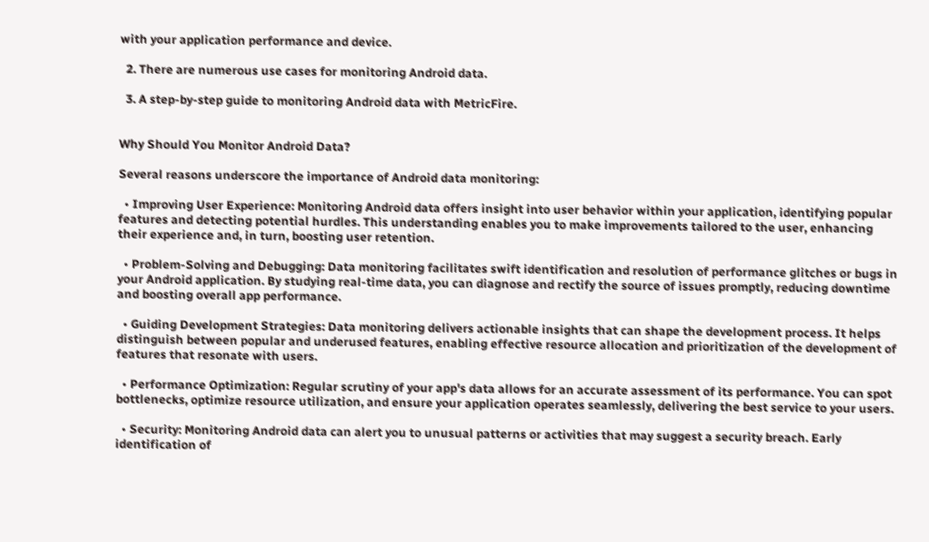with your application performance and device.

  2. There are numerous use cases for monitoring Android data.

  3. A step-by-step guide to monitoring Android data with MetricFire.


Why Should You Monitor Android Data?

Several reasons underscore the importance of Android data monitoring:

  • Improving User Experience: Monitoring Android data offers insight into user behavior within your application, identifying popular features and detecting potential hurdles. This understanding enables you to make improvements tailored to the user, enhancing their experience and, in turn, boosting user retention.

  • Problem-Solving and Debugging: Data monitoring facilitates swift identification and resolution of performance glitches or bugs in your Android application. By studying real-time data, you can diagnose and rectify the source of issues promptly, reducing downtime and boosting overall app performance.

  • Guiding Development Strategies: Data monitoring delivers actionable insights that can shape the development process. It helps distinguish between popular and underused features, enabling effective resource allocation and prioritization of the development of features that resonate with users.

  • Performance Optimization: Regular scrutiny of your app's data allows for an accurate assessment of its performance. You can spot bottlenecks, optimize resource utilization, and ensure your application operates seamlessly, delivering the best service to your users.

  • Security: Monitoring Android data can alert you to unusual patterns or activities that may suggest a security breach. Early identification of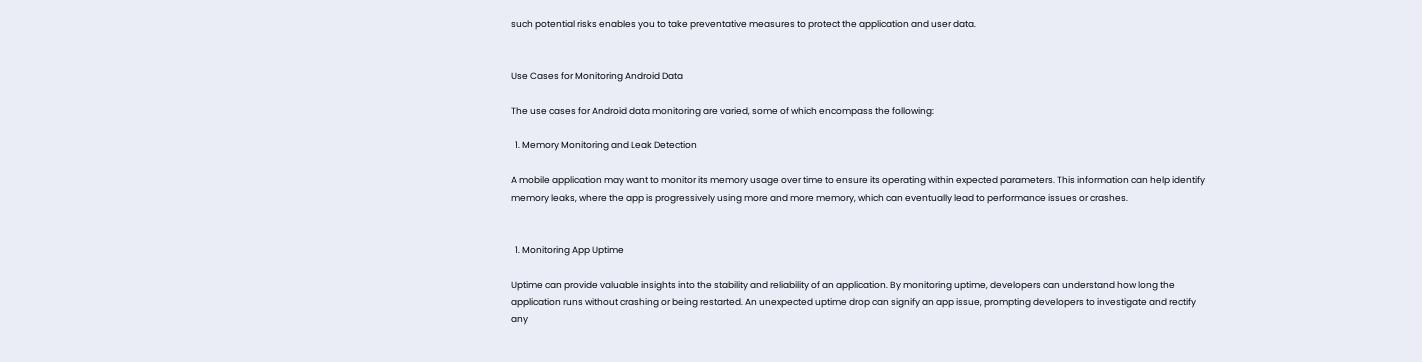such potential risks enables you to take preventative measures to protect the application and user data.


Use Cases for Monitoring Android Data

The use cases for Android data monitoring are varied, some of which encompass the following:

  1. Memory Monitoring and Leak Detection

A mobile application may want to monitor its memory usage over time to ensure its operating within expected parameters. This information can help identify memory leaks, where the app is progressively using more and more memory, which can eventually lead to performance issues or crashes.


  1. Monitoring App Uptime

Uptime can provide valuable insights into the stability and reliability of an application. By monitoring uptime, developers can understand how long the application runs without crashing or being restarted. An unexpected uptime drop can signify an app issue, prompting developers to investigate and rectify any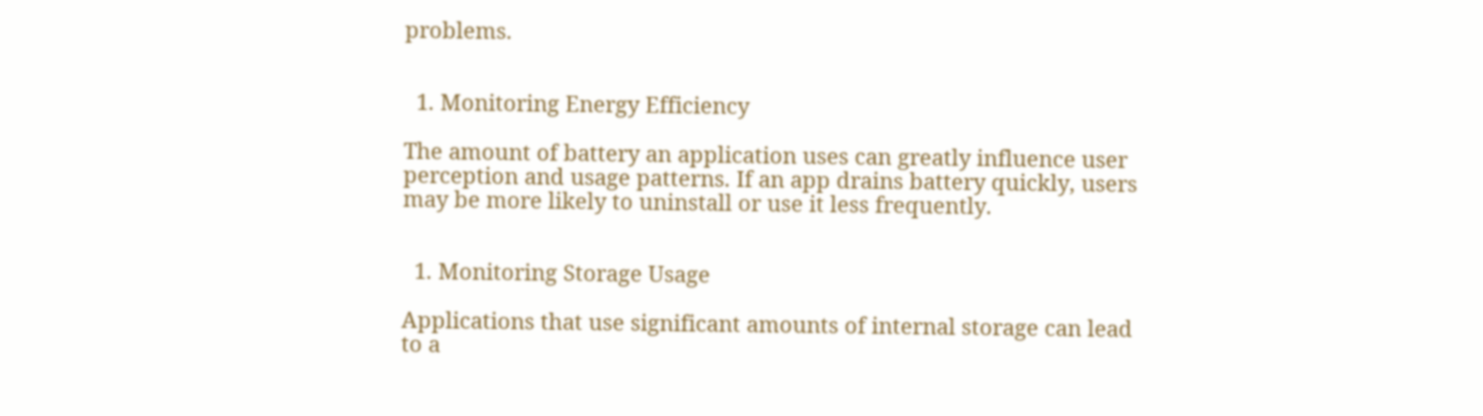problems.


  1. Monitoring Energy Efficiency

The amount of battery an application uses can greatly influence user perception and usage patterns. If an app drains battery quickly, users may be more likely to uninstall or use it less frequently.


  1. Monitoring Storage Usage

Applications that use significant amounts of internal storage can lead to a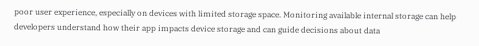poor user experience, especially on devices with limited storage space. Monitoring available internal storage can help developers understand how their app impacts device storage and can guide decisions about data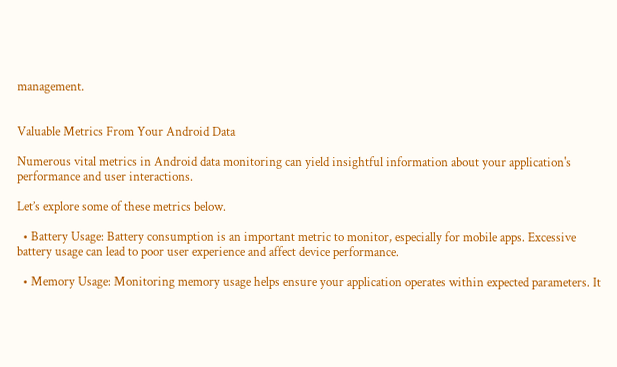management.


Valuable Metrics From Your Android Data

Numerous vital metrics in Android data monitoring can yield insightful information about your application's performance and user interactions.

Let’s explore some of these metrics below.

  • Battery Usage: Battery consumption is an important metric to monitor, especially for mobile apps. Excessive battery usage can lead to poor user experience and affect device performance.

  • Memory Usage: Monitoring memory usage helps ensure your application operates within expected parameters. It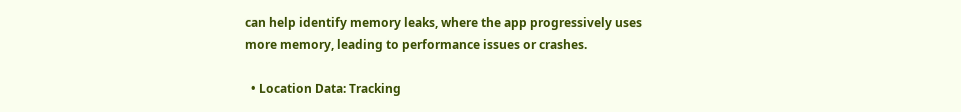can help identify memory leaks, where the app progressively uses more memory, leading to performance issues or crashes.

  • Location Data: Tracking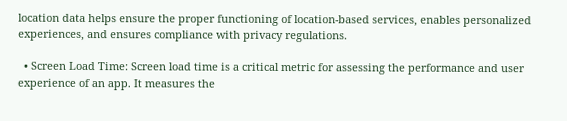location data helps ensure the proper functioning of location-based services, enables personalized experiences, and ensures compliance with privacy regulations.

  • Screen Load Time: Screen load time is a critical metric for assessing the performance and user experience of an app. It measures the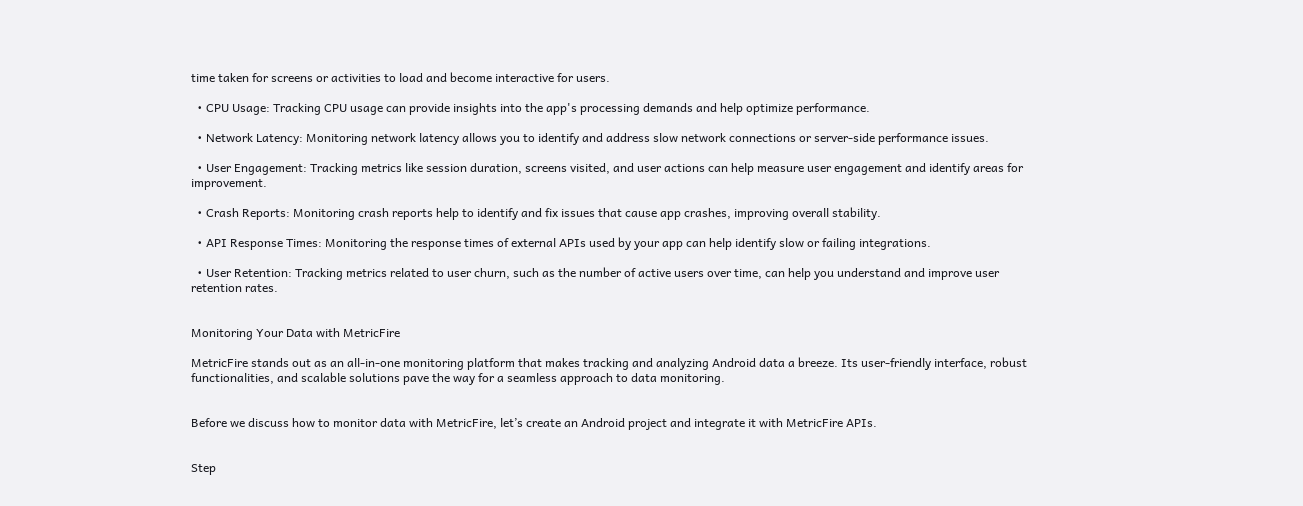time taken for screens or activities to load and become interactive for users.

  • CPU Usage: Tracking CPU usage can provide insights into the app's processing demands and help optimize performance.

  • Network Latency: Monitoring network latency allows you to identify and address slow network connections or server-side performance issues.

  • User Engagement: Tracking metrics like session duration, screens visited, and user actions can help measure user engagement and identify areas for improvement.

  • Crash Reports: Monitoring crash reports help to identify and fix issues that cause app crashes, improving overall stability.

  • API Response Times: Monitoring the response times of external APIs used by your app can help identify slow or failing integrations.

  • User Retention: Tracking metrics related to user churn, such as the number of active users over time, can help you understand and improve user retention rates.


Monitoring Your Data with MetricFire

MetricFire stands out as an all-in-one monitoring platform that makes tracking and analyzing Android data a breeze. Its user-friendly interface, robust functionalities, and scalable solutions pave the way for a seamless approach to data monitoring.


Before we discuss how to monitor data with MetricFire, let’s create an Android project and integrate it with MetricFire APIs.


Step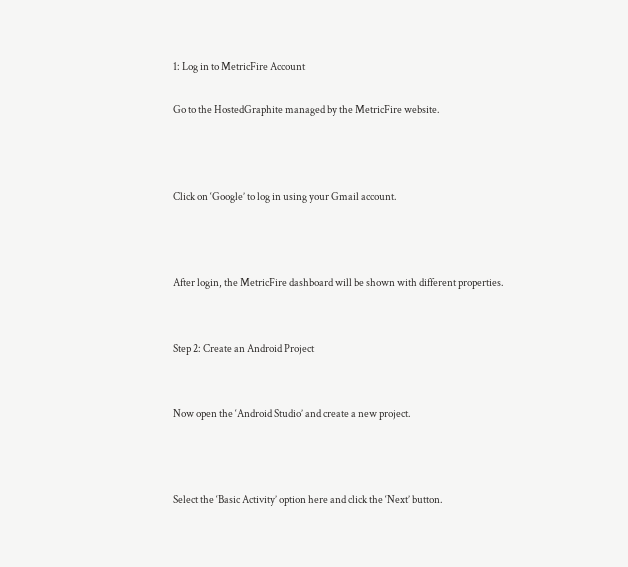1: Log in to MetricFire Account

Go to the HostedGraphite managed by the MetricFire website.



Click on ‘Google’ to log in using your Gmail account.



After login, the MetricFire dashboard will be shown with different properties.


Step 2: Create an Android Project


Now open the ‘Android Studio’ and create a new project.



Select the ‘Basic Activity’ option here and click the ‘Next’ button.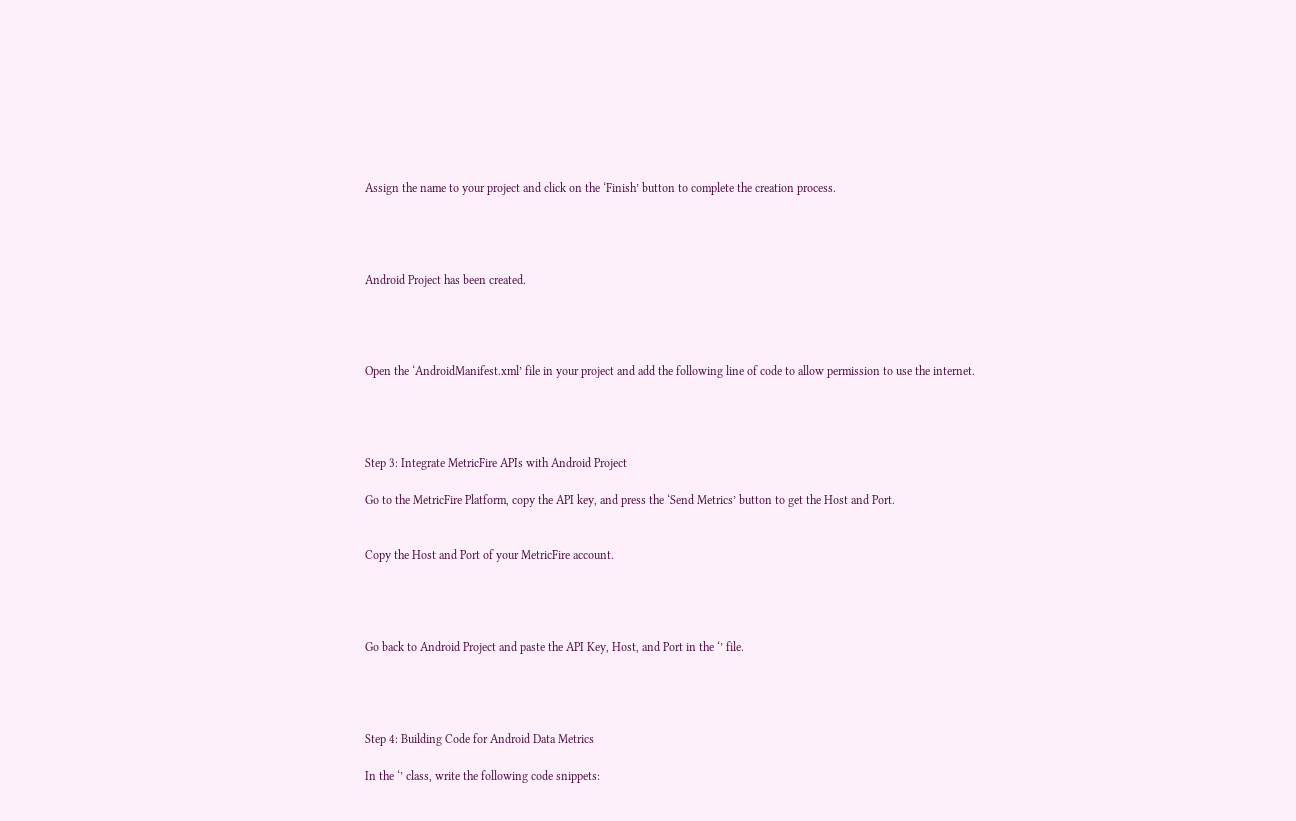Assign the name to your project and click on the ‘Finish’ button to complete the creation process.




Android Project has been created.




Open the ‘AndroidManifest.xml’ file in your project and add the following line of code to allow permission to use the internet.




Step 3: Integrate MetricFire APIs with Android Project

Go to the MetricFire Platform, copy the API key, and press the ‘Send Metrics’ button to get the Host and Port.


Copy the Host and Port of your MetricFire account.




Go back to Android Project and paste the API Key, Host, and Port in the ‘’ file.




Step 4: Building Code for Android Data Metrics

In the ‘’ class, write the following code snippets: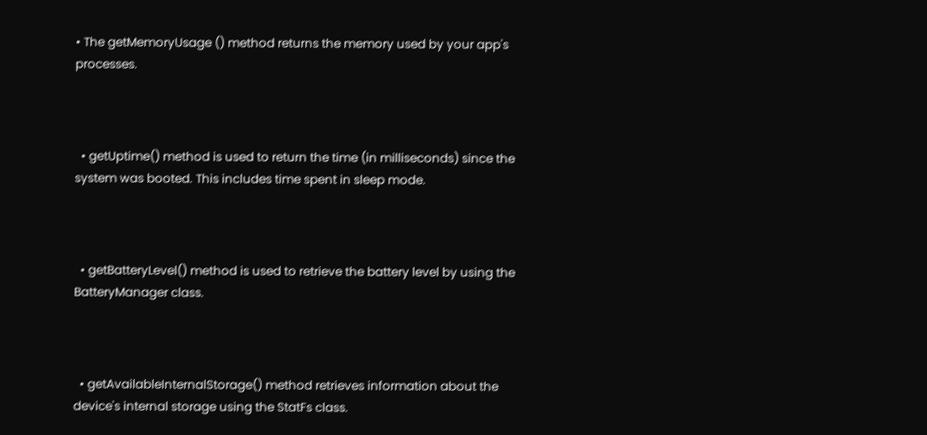• The getMemoryUsage () method returns the memory used by your app's processes.



  • getUptime() method is used to return the time (in milliseconds) since the system was booted. This includes time spent in sleep mode.



  • getBatteryLevel() method is used to retrieve the battery level by using the BatteryManager class.



  • getAvailableInternalStorage() method retrieves information about the device's internal storage using the StatFs class.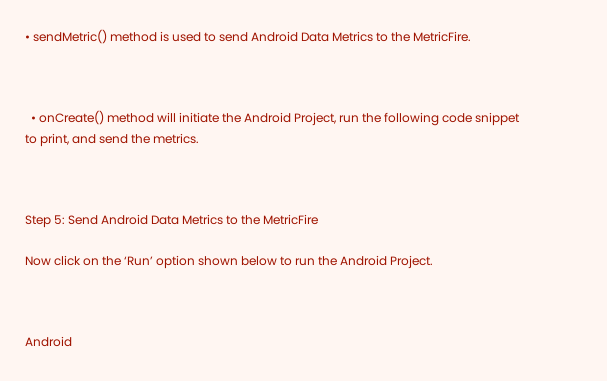• sendMetric() method is used to send Android Data Metrics to the MetricFire.



  • onCreate() method will initiate the Android Project, run the following code snippet to print, and send the metrics.



Step 5: Send Android Data Metrics to the MetricFire

Now click on the ‘Run’ option shown below to run the Android Project.



Android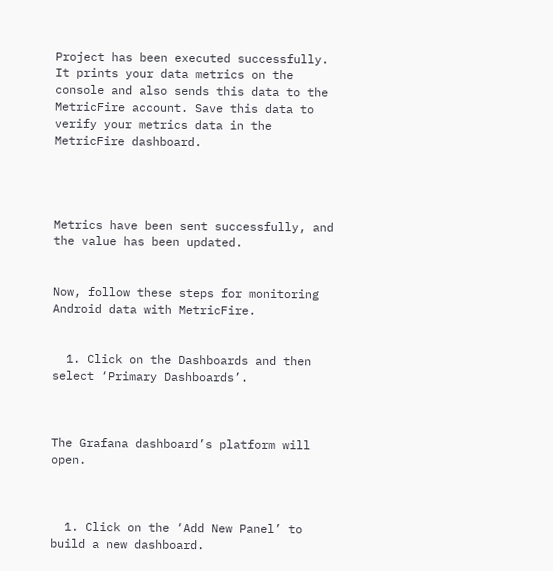Project has been executed successfully. It prints your data metrics on the console and also sends this data to the MetricFire account. Save this data to verify your metrics data in the MetricFire dashboard.




Metrics have been sent successfully, and the value has been updated.


Now, follow these steps for monitoring Android data with MetricFire.


  1. Click on the Dashboards and then select ‘Primary Dashboards’.



The Grafana dashboard’s platform will open.



  1. Click on the ‘Add New Panel’ to build a new dashboard.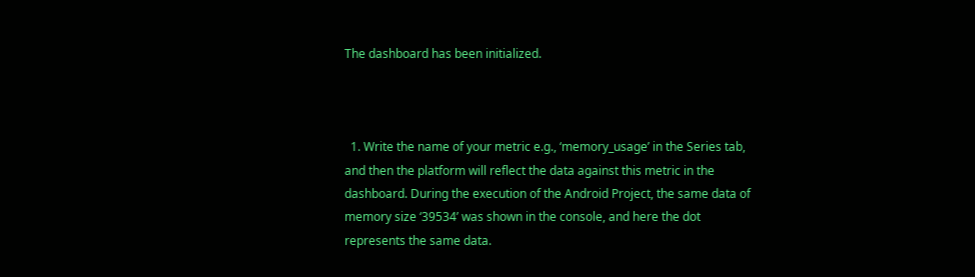The dashboard has been initialized.



  1. Write the name of your metric e.g., ‘memory_usage’ in the Series tab, and then the platform will reflect the data against this metric in the dashboard. During the execution of the Android Project, the same data of memory size ‘39534’ was shown in the console, and here the dot represents the same data.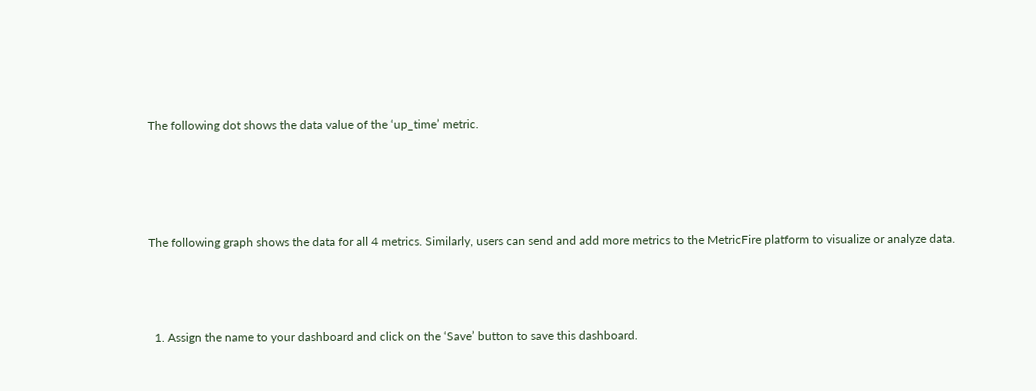The following dot shows the data value of the ‘up_time’ metric.




The following graph shows the data for all 4 metrics. Similarly, users can send and add more metrics to the MetricFire platform to visualize or analyze data.



  1. Assign the name to your dashboard and click on the ‘Save’ button to save this dashboard.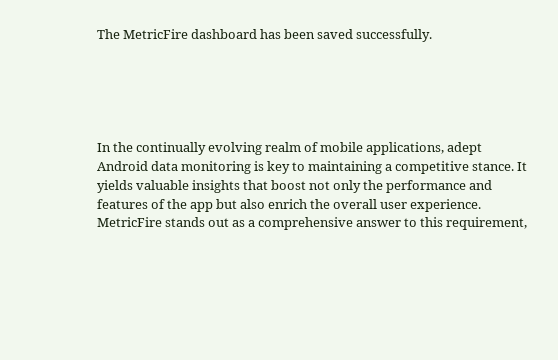The MetricFire dashboard has been saved successfully.





In the continually evolving realm of mobile applications, adept Android data monitoring is key to maintaining a competitive stance. It yields valuable insights that boost not only the performance and features of the app but also enrich the overall user experience. MetricFire stands out as a comprehensive answer to this requirement,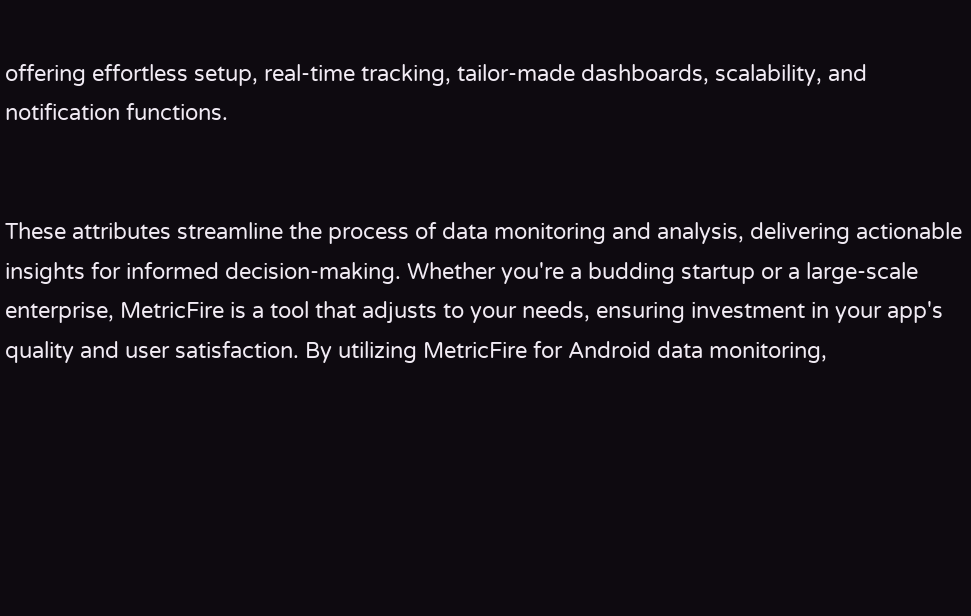offering effortless setup, real-time tracking, tailor-made dashboards, scalability, and notification functions.


These attributes streamline the process of data monitoring and analysis, delivering actionable insights for informed decision-making. Whether you're a budding startup or a large-scale enterprise, MetricFire is a tool that adjusts to your needs, ensuring investment in your app's quality and user satisfaction. By utilizing MetricFire for Android data monitoring,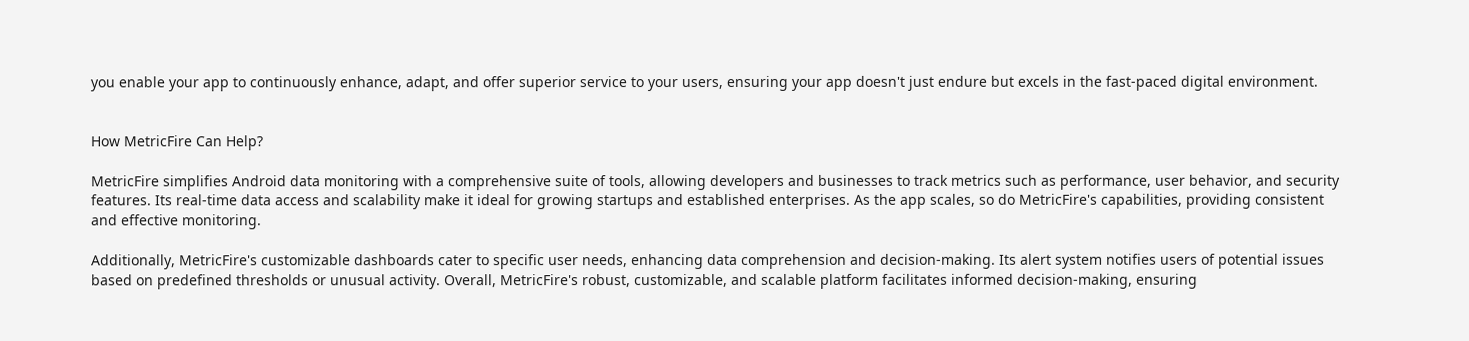you enable your app to continuously enhance, adapt, and offer superior service to your users, ensuring your app doesn't just endure but excels in the fast-paced digital environment.


How MetricFire Can Help?

MetricFire simplifies Android data monitoring with a comprehensive suite of tools, allowing developers and businesses to track metrics such as performance, user behavior, and security features. Its real-time data access and scalability make it ideal for growing startups and established enterprises. As the app scales, so do MetricFire's capabilities, providing consistent and effective monitoring.

Additionally, MetricFire's customizable dashboards cater to specific user needs, enhancing data comprehension and decision-making. Its alert system notifies users of potential issues based on predefined thresholds or unusual activity. Overall, MetricFire's robust, customizable, and scalable platform facilitates informed decision-making, ensuring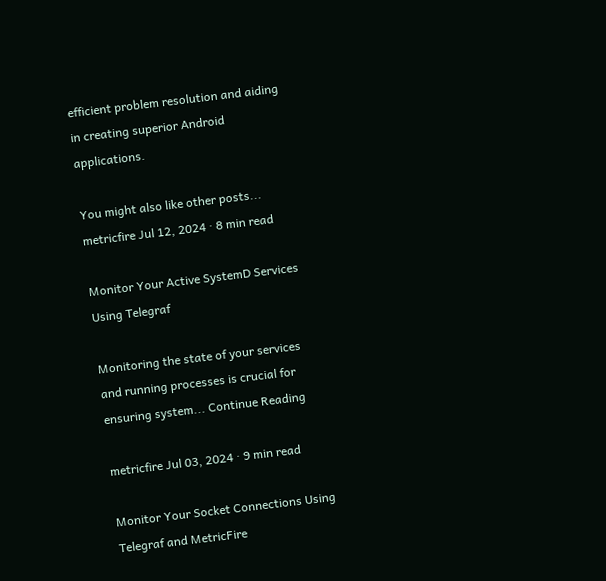efficient problem resolution and aiding in creating superior Android applications.

You might also like other posts...
metricfire Jul 12, 2024 · 8 min read

Monitor Your Active SystemD Services Using Telegraf

Monitoring the state of your services and running processes is crucial for ensuring system... Continue Reading

metricfire Jul 03, 2024 · 9 min read

Monitor Your Socket Connections Using Telegraf and MetricFire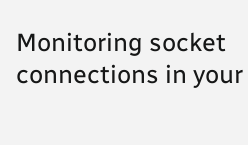Monitoring socket connections in your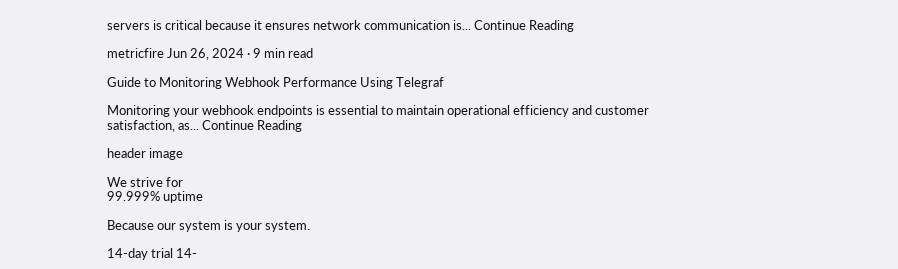servers is critical because it ensures network communication is... Continue Reading

metricfire Jun 26, 2024 · 9 min read

Guide to Monitoring Webhook Performance Using Telegraf

Monitoring your webhook endpoints is essential to maintain operational efficiency and customer satisfaction, as... Continue Reading

header image

We strive for
99.999% uptime

Because our system is your system.

14-day trial 14-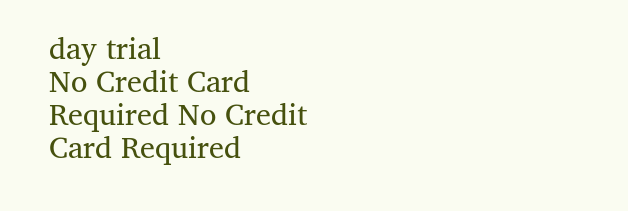day trial
No Credit Card Required No Credit Card Required